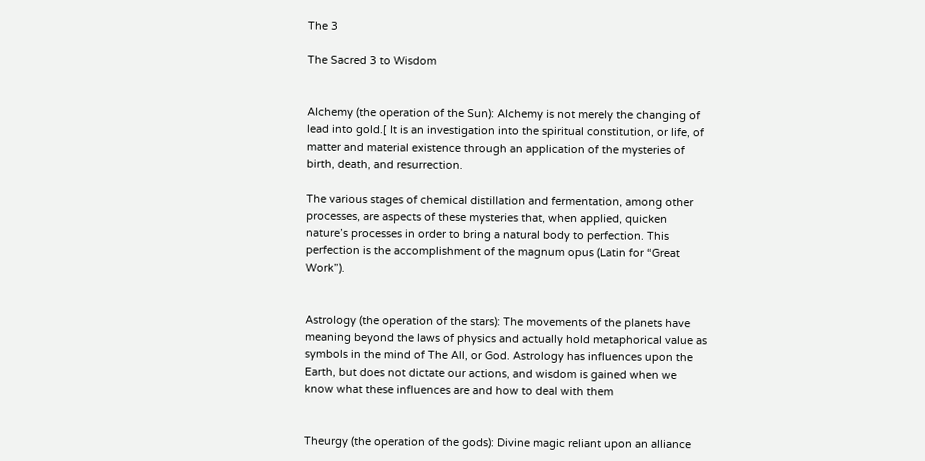The 3

The Sacred 3 to Wisdom


Alchemy (the operation of the Sun): Alchemy is not merely the changing of lead into gold.[ It is an investigation into the spiritual constitution, or life, of matter and material existence through an application of the mysteries of birth, death, and resurrection.

The various stages of chemical distillation and fermentation, among other processes, are aspects of these mysteries that, when applied, quicken nature’s processes in order to bring a natural body to perfection. This perfection is the accomplishment of the magnum opus (Latin for “Great Work”).


Astrology (the operation of the stars): The movements of the planets have meaning beyond the laws of physics and actually hold metaphorical value as symbols in the mind of The All, or God. Astrology has influences upon the Earth, but does not dictate our actions, and wisdom is gained when we know what these influences are and how to deal with them


Theurgy (the operation of the gods): Divine magic reliant upon an alliance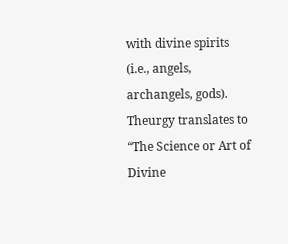with divine spirits (i.e., angels, archangels, gods).  Theurgy translates to “The Science or Art of Divine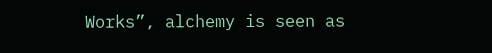Works”, alchemy is seen as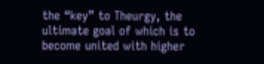the “key” to Theurgy, the ultimate goal of which is to become united with higher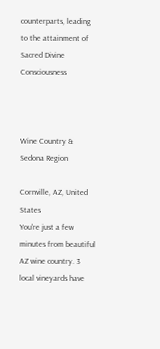counterparts, leading to the attainment of Sacred Divine Consciousness



Wine Country & Sedona Region

Cornville, AZ, United States
You're just a few minutes from beautiful AZ wine country. 3 local vineyards have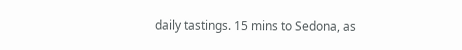daily tastings. 15 mins to Sedona, as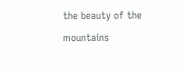the beauty of the mountains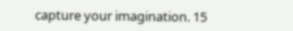capture your imagination. 15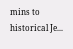mins to historical Je...